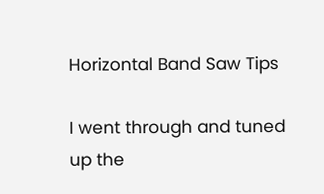Horizontal Band Saw Tips

I went through and tuned up the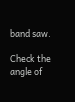band saw.

Check the angle of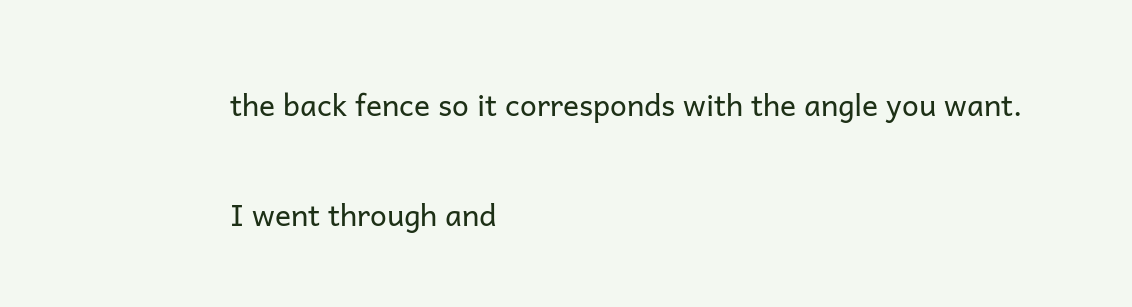the back fence so it corresponds with the angle you want.

I went through and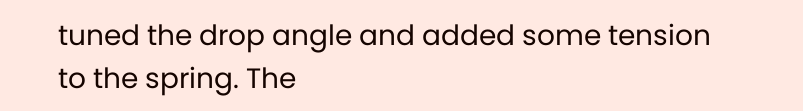tuned the drop angle and added some tension to the spring. The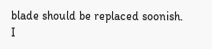blade should be replaced soonish. I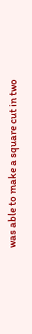was able to make a square cut in two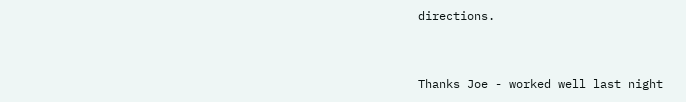directions.


Thanks Joe - worked well last night